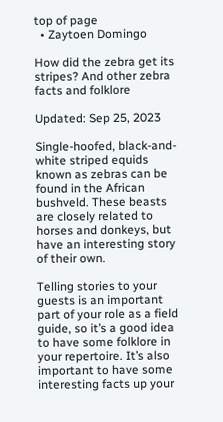top of page
  • Zaytoen Domingo

How did the zebra get its stripes? And other zebra facts and folklore

Updated: Sep 25, 2023

Single-hoofed, black-and-white striped equids known as zebras can be found in the African bushveld. These beasts are closely related to horses and donkeys, but have an interesting story of their own.

Telling stories to your guests is an important part of your role as a field guide, so it’s a good idea to have some folklore in your repertoire. It’s also important to have some interesting facts up your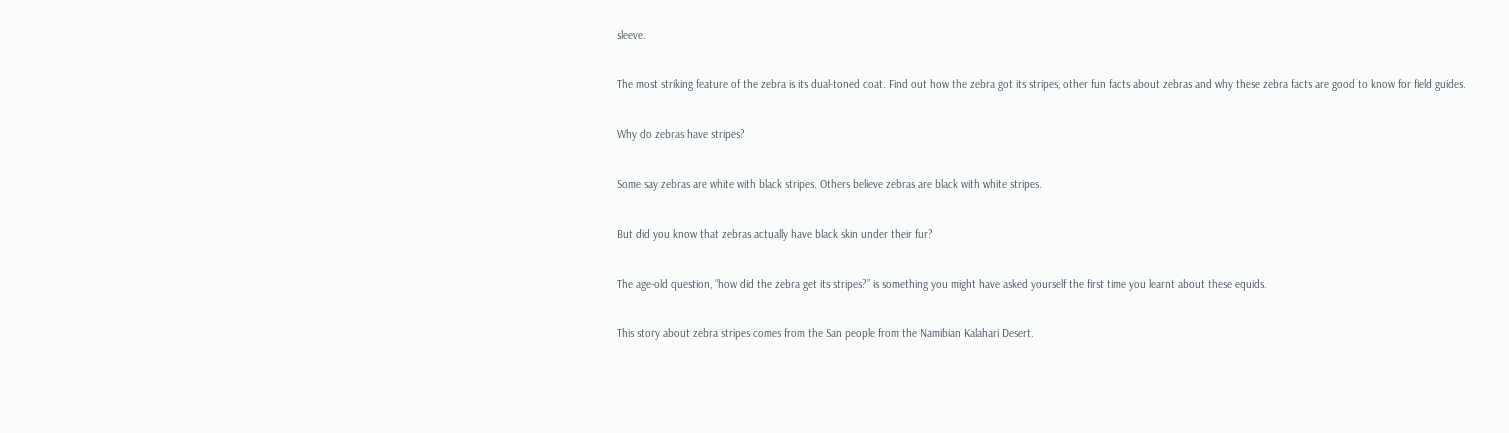sleeve.

The most striking feature of the zebra is its dual-toned coat. Find out how the zebra got its stripes, other fun facts about zebras and why these zebra facts are good to know for field guides.

Why do zebras have stripes?

Some say zebras are white with black stripes. Others believe zebras are black with white stripes.

But did you know that zebras actually have black skin under their fur?

The age-old question, “how did the zebra get its stripes?” is something you might have asked yourself the first time you learnt about these equids.

This story about zebra stripes comes from the San people from the Namibian Kalahari Desert.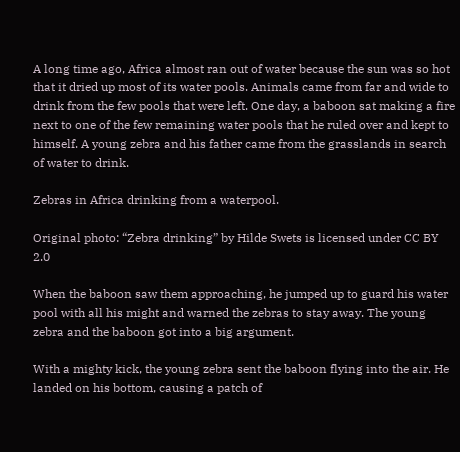A long time ago, Africa almost ran out of water because the sun was so hot that it dried up most of its water pools. Animals came from far and wide to drink from the few pools that were left. One day, a baboon sat making a fire next to one of the few remaining water pools that he ruled over and kept to himself. A young zebra and his father came from the grasslands in search of water to drink.

Zebras in Africa drinking from a waterpool.

Original photo: “Zebra drinking” by Hilde Swets is licensed under CC BY 2.0

When the baboon saw them approaching, he jumped up to guard his water pool with all his might and warned the zebras to stay away. The young zebra and the baboon got into a big argument.

With a mighty kick, the young zebra sent the baboon flying into the air. He landed on his bottom, causing a patch of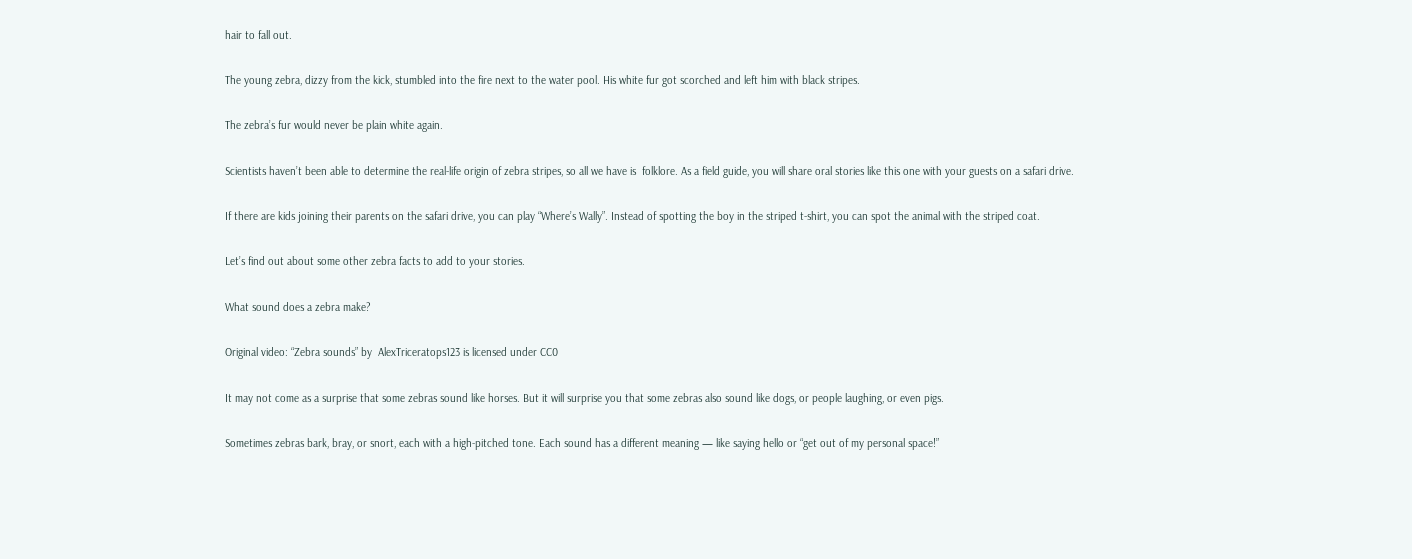hair to fall out.

The young zebra, dizzy from the kick, stumbled into the fire next to the water pool. His white fur got scorched and left him with black stripes.

The zebra’s fur would never be plain white again.

Scientists haven’t been able to determine the real-life origin of zebra stripes, so all we have is  folklore. As a field guide, you will share oral stories like this one with your guests on a safari drive.

If there are kids joining their parents on the safari drive, you can play “Where’s Wally”. Instead of spotting the boy in the striped t-shirt, you can spot the animal with the striped coat.

Let’s find out about some other zebra facts to add to your stories.

What sound does a zebra make?

Original video: “Zebra sounds” by  AlexTriceratops123 is licensed under CC0

It may not come as a surprise that some zebras sound like horses. But it will surprise you that some zebras also sound like dogs, or people laughing, or even pigs.

Sometimes zebras bark, bray, or snort, each with a high-pitched tone. Each sound has a different meaning — like saying hello or “get out of my personal space!”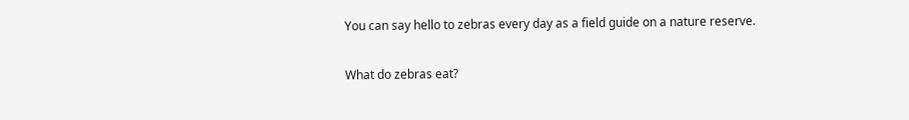You can say hello to zebras every day as a field guide on a nature reserve.

What do zebras eat?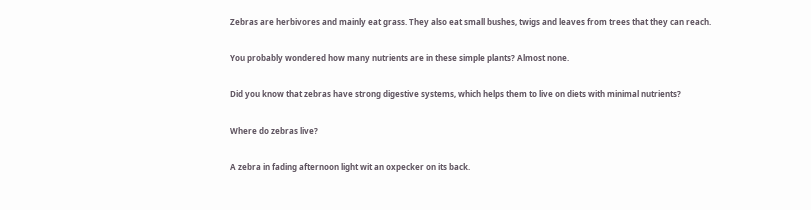Zebras are herbivores and mainly eat grass. They also eat small bushes, twigs and leaves from trees that they can reach.

You probably wondered how many nutrients are in these simple plants? Almost none.

Did you know that zebras have strong digestive systems, which helps them to live on diets with minimal nutrients?

Where do zebras live?

A zebra in fading afternoon light wit an oxpecker on its back.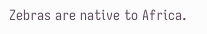Zebras are native to Africa.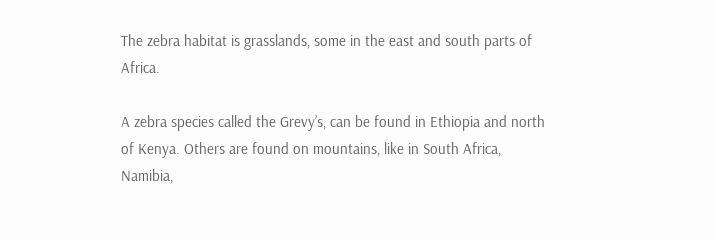The zebra habitat is grasslands, some in the east and south parts of Africa.

A zebra species called the Grevy’s, can be found in Ethiopia and north of Kenya. Others are found on mountains, like in South Africa, Namibia,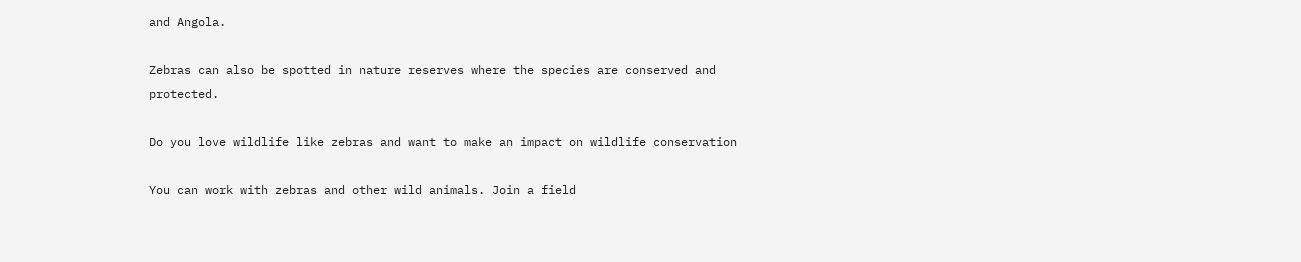and Angola.

Zebras can also be spotted in nature reserves where the species are conserved and protected.

Do you love wildlife like zebras and want to make an impact on wildlife conservation

You can work with zebras and other wild animals. Join a field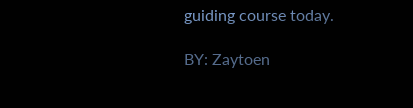guiding course today.

BY: Zaytoen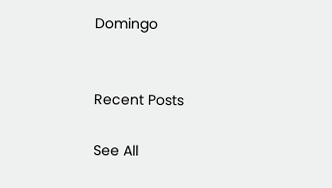Domingo


Recent Posts

See All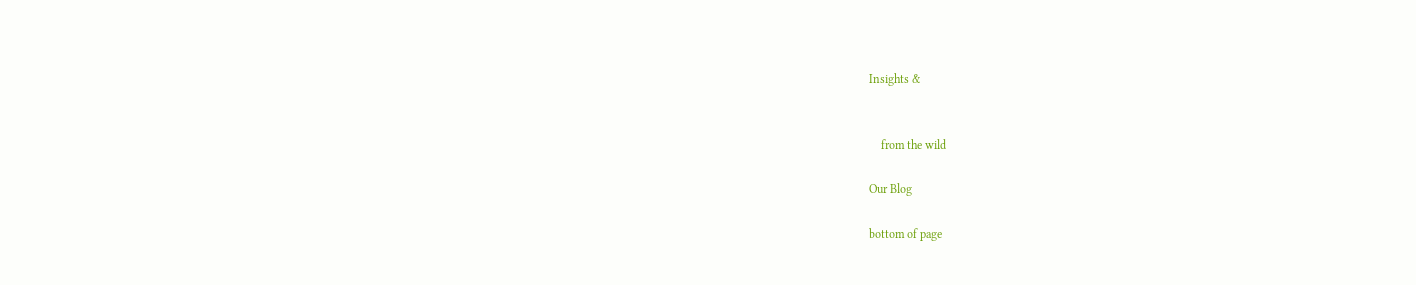Insights &


    from the wild

Our Blog

bottom of page